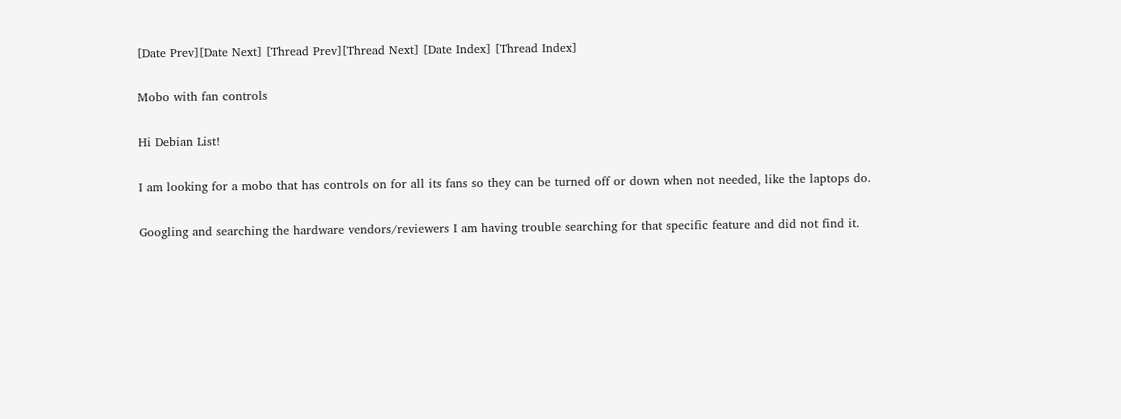[Date Prev][Date Next] [Thread Prev][Thread Next] [Date Index] [Thread Index]

Mobo with fan controls

Hi Debian List!

I am looking for a mobo that has controls on for all its fans so they can be turned off or down when not needed, like the laptops do.

Googling and searching the hardware vendors/reviewers I am having trouble searching for that specific feature and did not find it.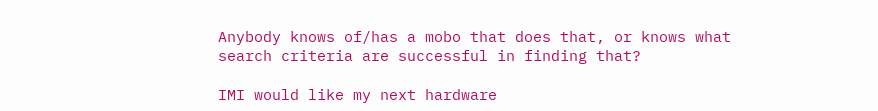Anybody knows of/has a mobo that does that, or knows what search criteria are successful in finding that?

IMI would like my next hardware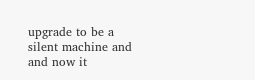upgrade to be a silent machine and and now it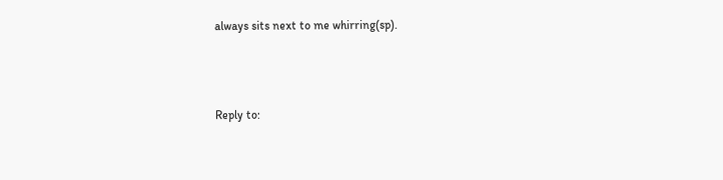always sits next to me whirring(sp).



Reply to: